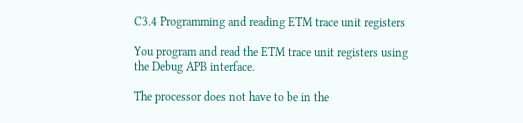C3.4 Programming and reading ETM trace unit registers

You program and read the ETM trace unit registers using the Debug APB interface.

The processor does not have to be in the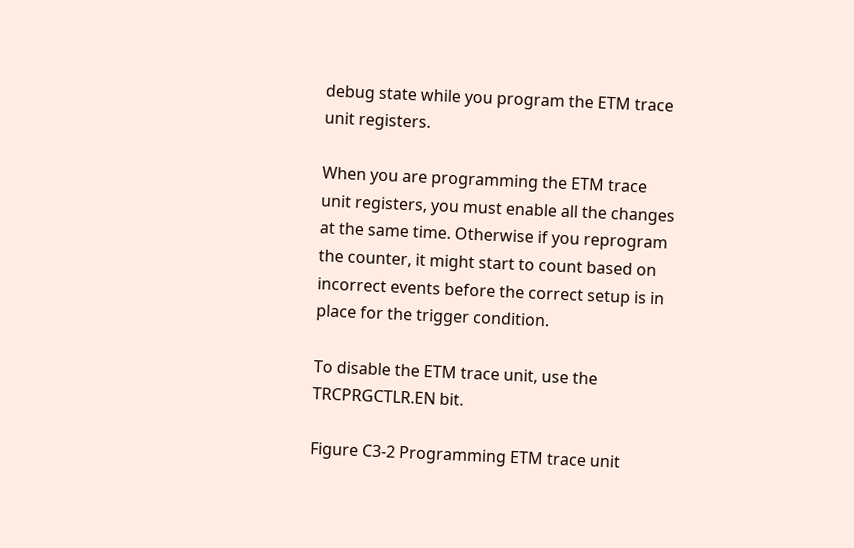debug state while you program the ETM trace unit registers.

When you are programming the ETM trace unit registers, you must enable all the changes at the same time. Otherwise if you reprogram the counter, it might start to count based on incorrect events before the correct setup is in place for the trigger condition.

To disable the ETM trace unit, use the TRCPRGCTLR.EN bit.

Figure C3-2 Programming ETM trace unit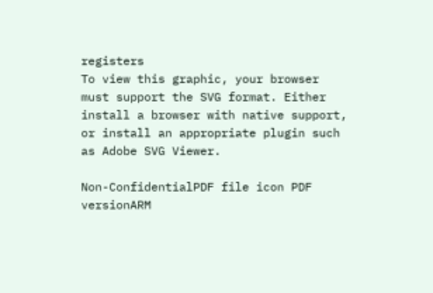registers
To view this graphic, your browser must support the SVG format. Either install a browser with native support, or install an appropriate plugin such as Adobe SVG Viewer.

Non-ConfidentialPDF file icon PDF versionARM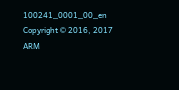100241_0001_00_en
Copyright © 2016, 2017 ARM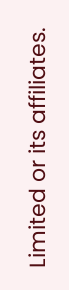Limited or its affiliates.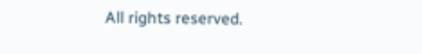All rights reserved.